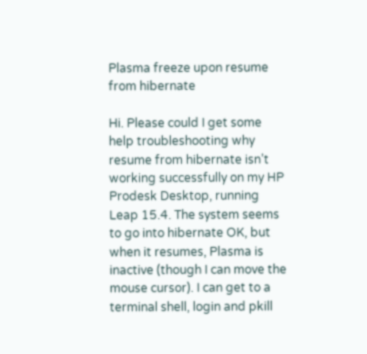Plasma freeze upon resume from hibernate

Hi. Please could I get some help troubleshooting why resume from hibernate isn’t working successfully on my HP Prodesk Desktop, running Leap 15.4. The system seems to go into hibernate OK, but when it resumes, Plasma is inactive (though I can move the mouse cursor). I can get to a terminal shell, login and pkill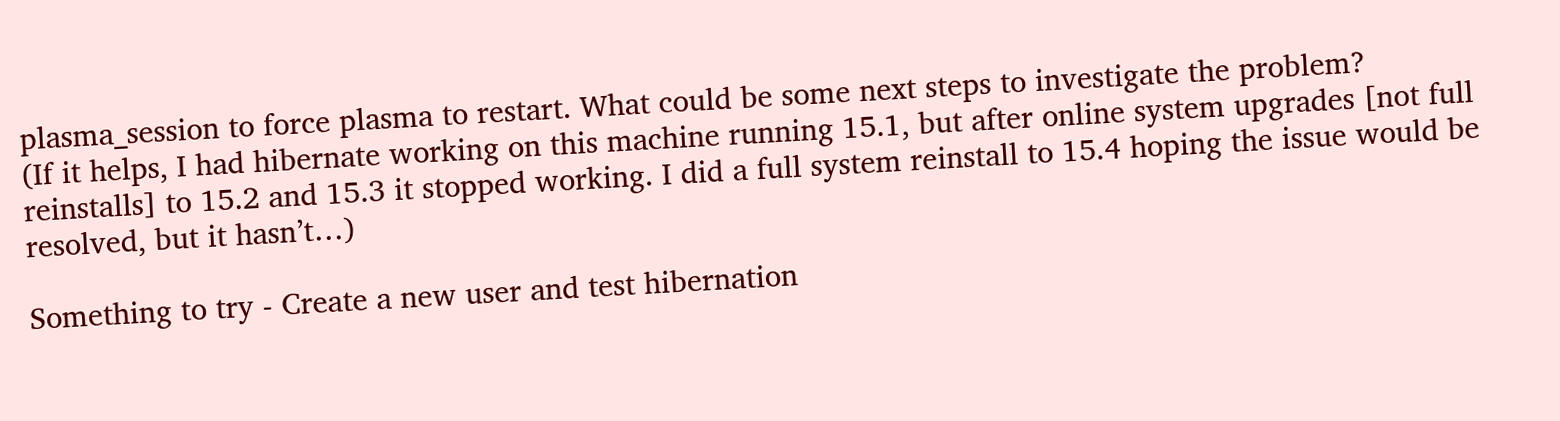plasma_session to force plasma to restart. What could be some next steps to investigate the problem?
(If it helps, I had hibernate working on this machine running 15.1, but after online system upgrades [not full reinstalls] to 15.2 and 15.3 it stopped working. I did a full system reinstall to 15.4 hoping the issue would be resolved, but it hasn’t…)

Something to try - Create a new user and test hibernation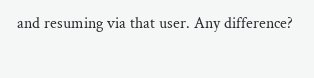and resuming via that user. Any difference?